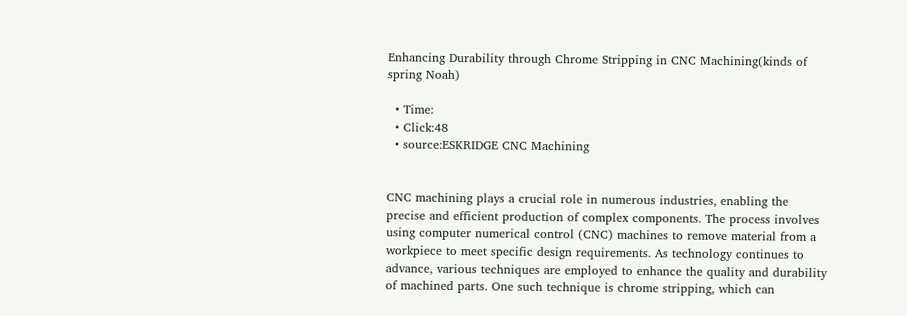Enhancing Durability through Chrome Stripping in CNC Machining(kinds of spring Noah)

  • Time:
  • Click:48
  • source:ESKRIDGE CNC Machining


CNC machining plays a crucial role in numerous industries, enabling the precise and efficient production of complex components. The process involves using computer numerical control (CNC) machines to remove material from a workpiece to meet specific design requirements. As technology continues to advance, various techniques are employed to enhance the quality and durability of machined parts. One such technique is chrome stripping, which can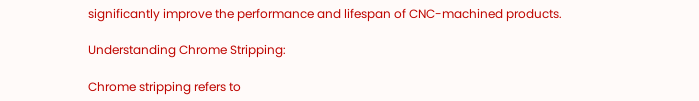significantly improve the performance and lifespan of CNC-machined products.

Understanding Chrome Stripping:

Chrome stripping refers to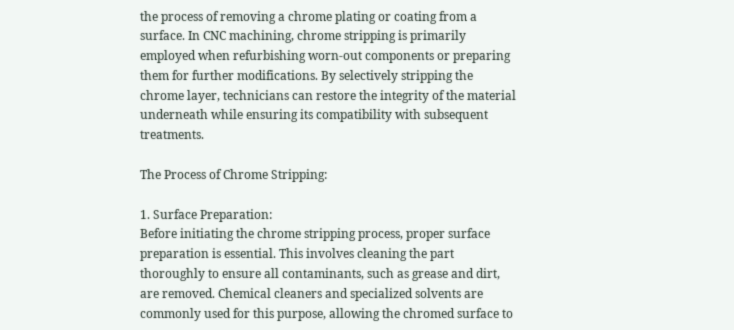the process of removing a chrome plating or coating from a surface. In CNC machining, chrome stripping is primarily employed when refurbishing worn-out components or preparing them for further modifications. By selectively stripping the chrome layer, technicians can restore the integrity of the material underneath while ensuring its compatibility with subsequent treatments.

The Process of Chrome Stripping:

1. Surface Preparation:
Before initiating the chrome stripping process, proper surface preparation is essential. This involves cleaning the part thoroughly to ensure all contaminants, such as grease and dirt, are removed. Chemical cleaners and specialized solvents are commonly used for this purpose, allowing the chromed surface to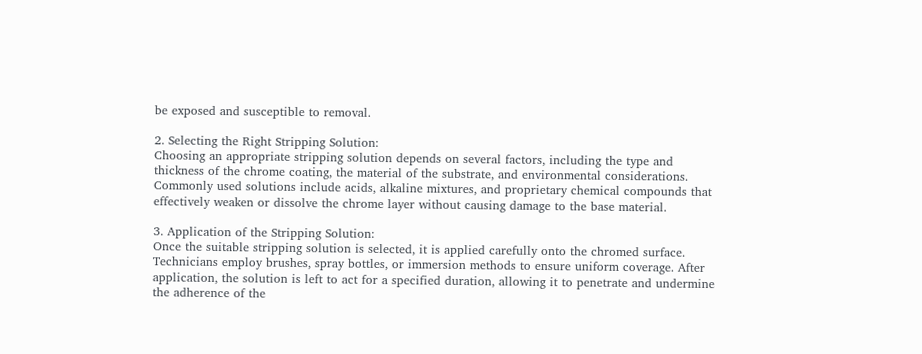be exposed and susceptible to removal.

2. Selecting the Right Stripping Solution:
Choosing an appropriate stripping solution depends on several factors, including the type and thickness of the chrome coating, the material of the substrate, and environmental considerations. Commonly used solutions include acids, alkaline mixtures, and proprietary chemical compounds that effectively weaken or dissolve the chrome layer without causing damage to the base material.

3. Application of the Stripping Solution:
Once the suitable stripping solution is selected, it is applied carefully onto the chromed surface. Technicians employ brushes, spray bottles, or immersion methods to ensure uniform coverage. After application, the solution is left to act for a specified duration, allowing it to penetrate and undermine the adherence of the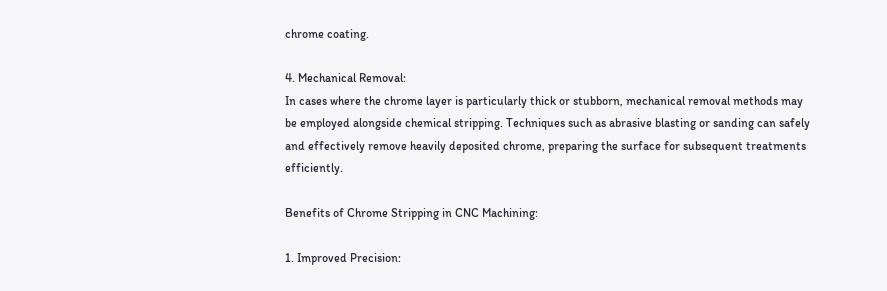chrome coating.

4. Mechanical Removal:
In cases where the chrome layer is particularly thick or stubborn, mechanical removal methods may be employed alongside chemical stripping. Techniques such as abrasive blasting or sanding can safely and effectively remove heavily deposited chrome, preparing the surface for subsequent treatments efficiently.

Benefits of Chrome Stripping in CNC Machining:

1. Improved Precision: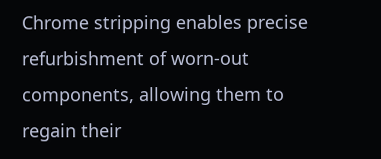Chrome stripping enables precise refurbishment of worn-out components, allowing them to regain their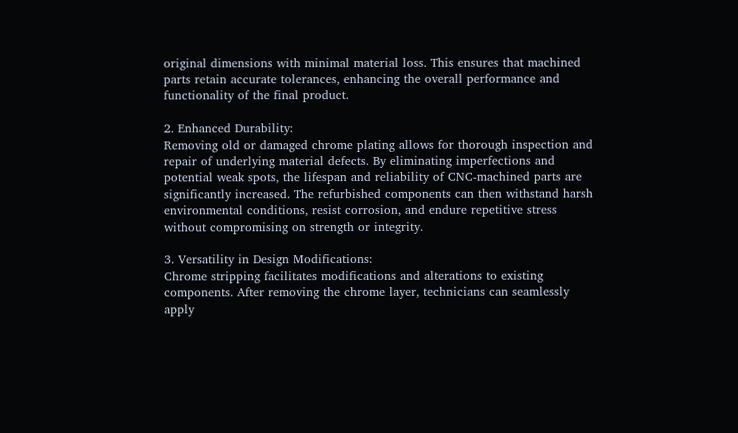original dimensions with minimal material loss. This ensures that machined parts retain accurate tolerances, enhancing the overall performance and functionality of the final product.

2. Enhanced Durability:
Removing old or damaged chrome plating allows for thorough inspection and repair of underlying material defects. By eliminating imperfections and potential weak spots, the lifespan and reliability of CNC-machined parts are significantly increased. The refurbished components can then withstand harsh environmental conditions, resist corrosion, and endure repetitive stress without compromising on strength or integrity.

3. Versatility in Design Modifications:
Chrome stripping facilitates modifications and alterations to existing components. After removing the chrome layer, technicians can seamlessly apply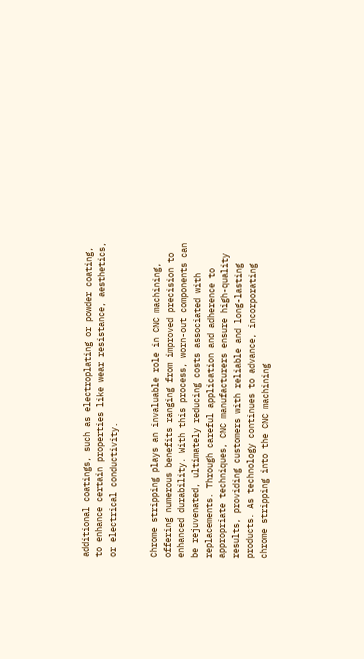additional coatings, such as electroplating or powder coating, to enhance certain properties like wear resistance, aesthetics, or electrical conductivity.


Chrome stripping plays an invaluable role in CNC machining, offering numerous benefits ranging from improved precision to enhanced durability. With this process, worn-out components can be rejuvenated, ultimately reducing costs associated with replacements. Through careful application and adherence to appropriate techniques, CNC manufacturers ensure high-quality results, providing customers with reliable and long-lasting products. As technology continues to advance, incorporating chrome stripping into the CNC machining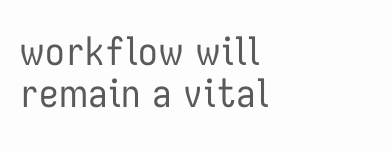workflow will remain a vital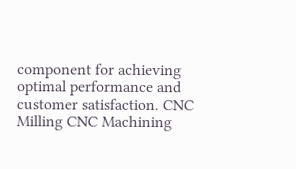component for achieving optimal performance and customer satisfaction. CNC Milling CNC Machining